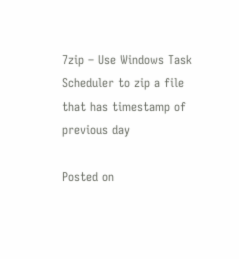7zip – Use Windows Task Scheduler to zip a file that has timestamp of previous day

Posted on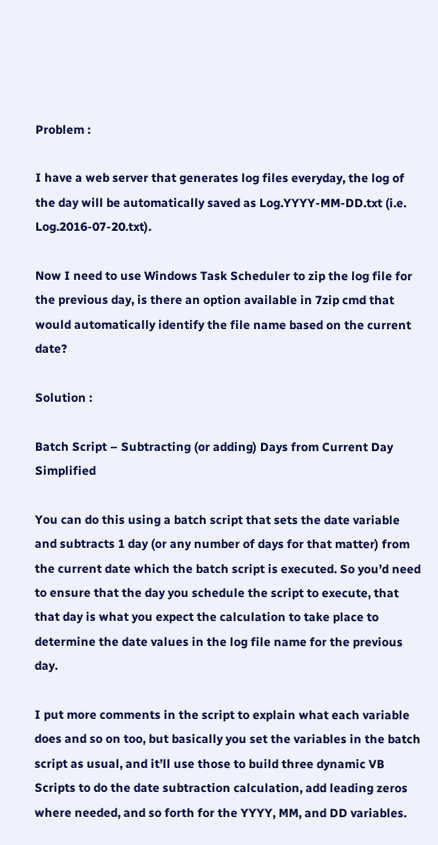Problem :

I have a web server that generates log files everyday, the log of the day will be automatically saved as Log.YYYY-MM-DD.txt (i.e. Log.2016-07-20.txt).

Now I need to use Windows Task Scheduler to zip the log file for the previous day, is there an option available in 7zip cmd that would automatically identify the file name based on the current date?

Solution :

Batch Script – Subtracting (or adding) Days from Current Day Simplified

You can do this using a batch script that sets the date variable and subtracts 1 day (or any number of days for that matter) from the current date which the batch script is executed. So you’d need to ensure that the day you schedule the script to execute, that that day is what you expect the calculation to take place to determine the date values in the log file name for the previous day.

I put more comments in the script to explain what each variable does and so on too, but basically you set the variables in the batch script as usual, and it’ll use those to build three dynamic VB Scripts to do the date subtraction calculation, add leading zeros where needed, and so forth for the YYYY, MM, and DD variables.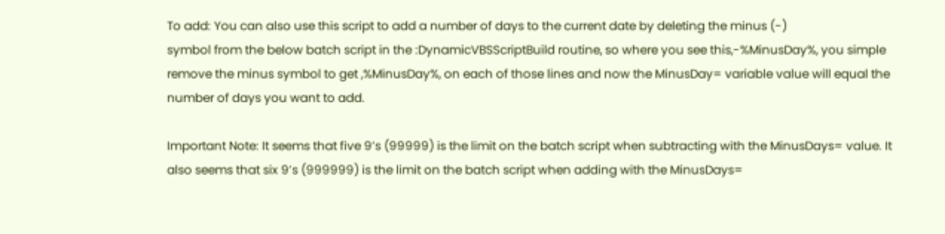To add: You can also use this script to add a number of days to the current date by deleting the minus (-)
symbol from the below batch script in the :DynamicVBSScriptBuild routine, so where you see this,-%MinusDay%, you simple remove the minus symbol to get ,%MinusDay%, on each of those lines and now the MinusDay= variable value will equal the number of days you want to add.

Important Note: It seems that five 9’s (99999) is the limit on the batch script when subtracting with the MinusDays= value. It also seems that six 9’s (999999) is the limit on the batch script when adding with the MinusDays=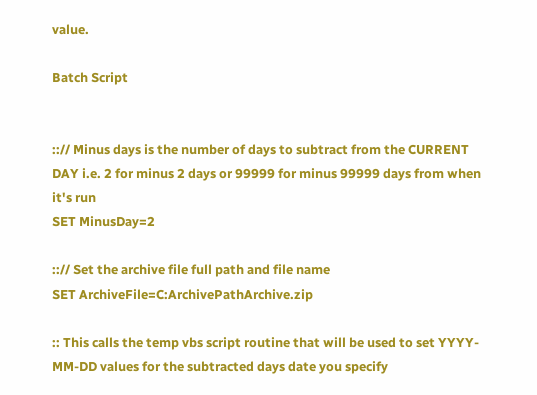value.

Batch Script


::// Minus days is the number of days to subtract from the CURRENT DAY i.e. 2 for minus 2 days or 99999 for minus 99999 days from when it's run
SET MinusDay=2

::// Set the archive file full path and file name
SET ArchiveFile=C:ArchivePathArchive.zip

:: This calls the temp vbs script routine that will be used to set YYYY-MM-DD values for the subtracted days date you specify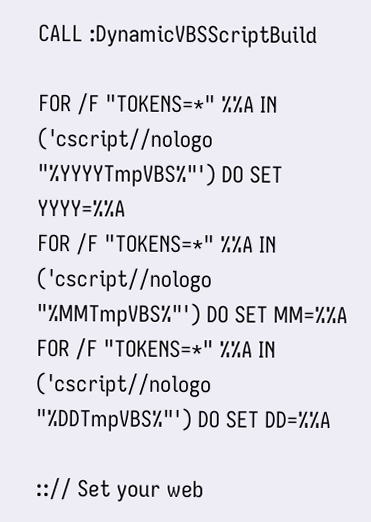CALL :DynamicVBSScriptBuild

FOR /F "TOKENS=*" %%A IN ('cscript//nologo "%YYYYTmpVBS%"') DO SET YYYY=%%A
FOR /F "TOKENS=*" %%A IN ('cscript//nologo "%MMTmpVBS%"') DO SET MM=%%A
FOR /F "TOKENS=*" %%A IN ('cscript//nologo "%DDTmpVBS%"') DO SET DD=%%A

::// Set your web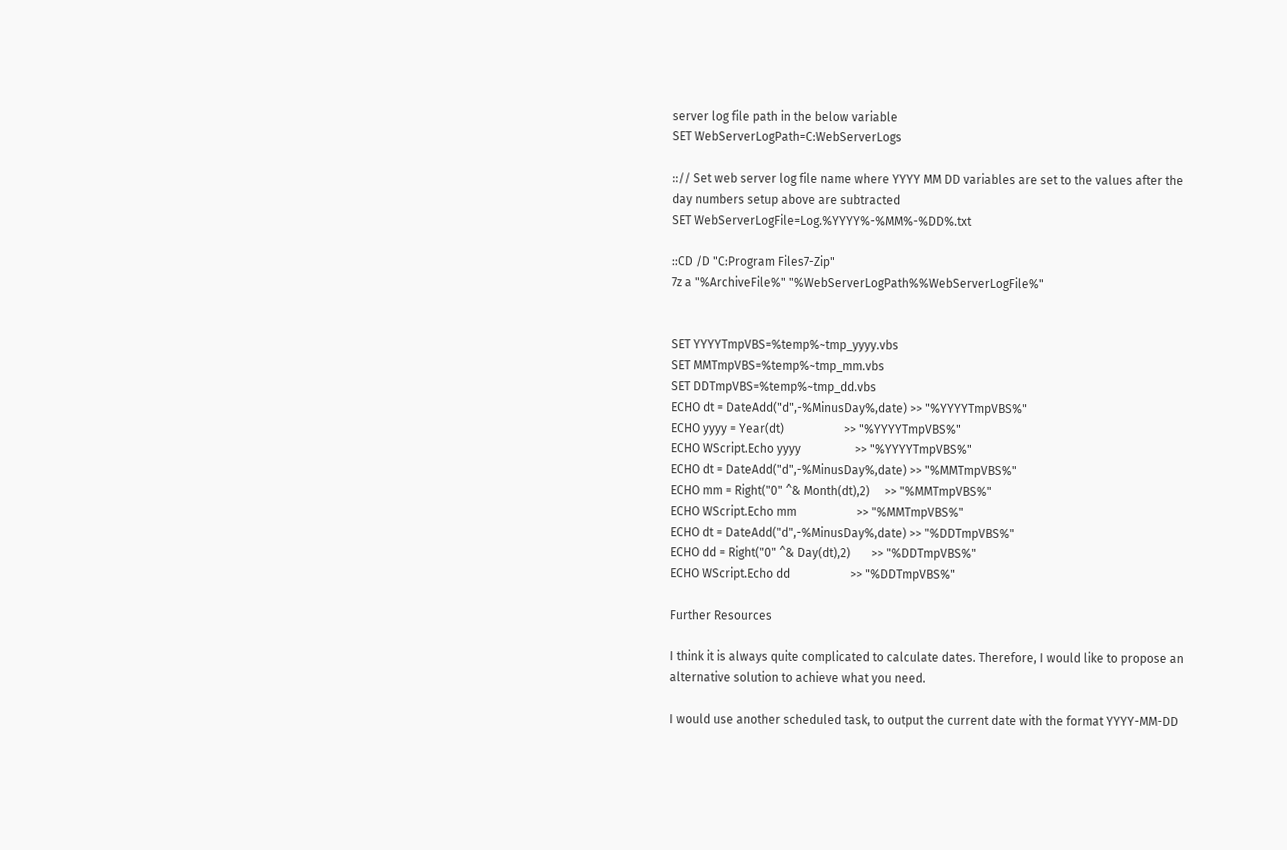server log file path in the below variable
SET WebServerLogPath=C:WebServerLogs

::// Set web server log file name where YYYY MM DD variables are set to the values after the day numbers setup above are subtracted
SET WebServerLogFile=Log.%YYYY%-%MM%-%DD%.txt

::CD /D "C:Program Files7-Zip"
7z a "%ArchiveFile%" "%WebServerLogPath%%WebServerLogFile%"


SET YYYYTmpVBS=%temp%~tmp_yyyy.vbs
SET MMTmpVBS=%temp%~tmp_mm.vbs
SET DDTmpVBS=%temp%~tmp_dd.vbs
ECHO dt = DateAdd("d",-%MinusDay%,date) >> "%YYYYTmpVBS%"
ECHO yyyy = Year(dt)                    >> "%YYYYTmpVBS%"
ECHO WScript.Echo yyyy                  >> "%YYYYTmpVBS%"
ECHO dt = DateAdd("d",-%MinusDay%,date) >> "%MMTmpVBS%"
ECHO mm = Right("0" ^& Month(dt),2)     >> "%MMTmpVBS%"
ECHO WScript.Echo mm                    >> "%MMTmpVBS%"
ECHO dt = DateAdd("d",-%MinusDay%,date) >> "%DDTmpVBS%"
ECHO dd = Right("0" ^& Day(dt),2)       >> "%DDTmpVBS%"
ECHO WScript.Echo dd                    >> "%DDTmpVBS%"

Further Resources

I think it is always quite complicated to calculate dates. Therefore, I would like to propose an alternative solution to achieve what you need.

I would use another scheduled task, to output the current date with the format YYYY-MM-DD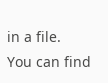in a file.
You can find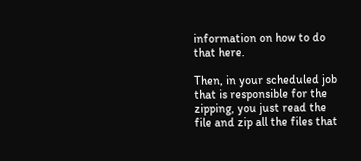information on how to do that here.

Then, in your scheduled job that is responsible for the zipping, you just read the file and zip all the files that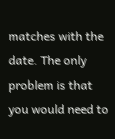matches with the date. The only problem is that you would need to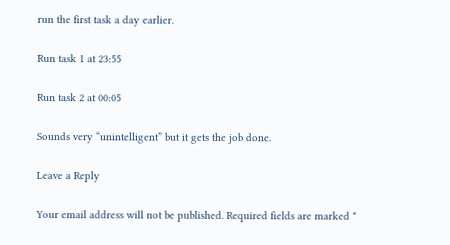run the first task a day earlier.

Run task 1 at 23:55

Run task 2 at 00:05

Sounds very “unintelligent” but it gets the job done.

Leave a Reply

Your email address will not be published. Required fields are marked *